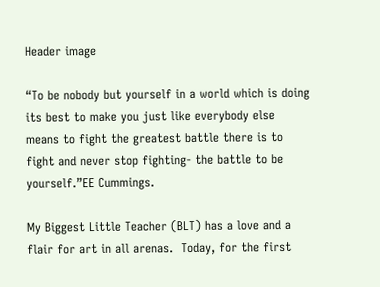Header image

“To be nobody but yourself in a world which is doing its best to make you just like everybody else means to fight the greatest battle there is to fight and never stop fighting- the battle to be yourself.”EE Cummings.

My Biggest Little Teacher (BLT) has a love and a flair for art in all arenas.  Today, for the first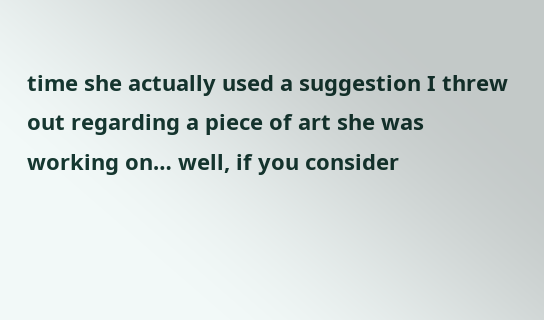time she actually used a suggestion I threw out regarding a piece of art she was working on… well, if you consider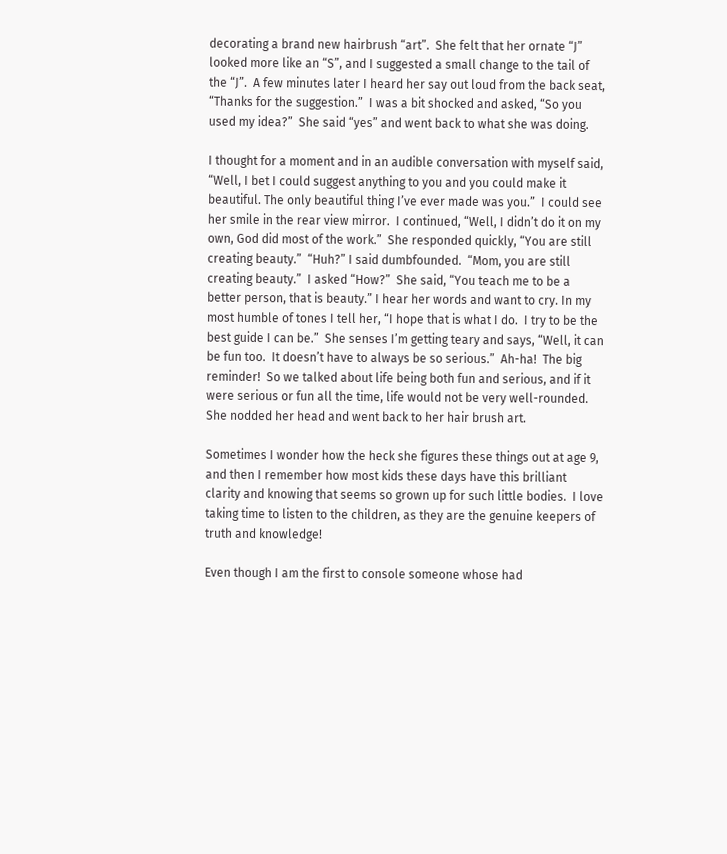decorating a brand new hairbrush “art”.  She felt that her ornate “J” looked more like an “S”, and I suggested a small change to the tail of the “J”.  A few minutes later I heard her say out loud from the back seat, “Thanks for the suggestion.”  I was a bit shocked and asked, “So you used my idea?”  She said “yes” and went back to what she was doing.

I thought for a moment and in an audible conversation with myself said, “Well, I bet I could suggest anything to you and you could make it beautiful. The only beautiful thing I’ve ever made was you.”  I could see her smile in the rear view mirror.  I continued, “Well, I didn’t do it on my own, God did most of the work.”  She responded quickly, “You are still creating beauty.”  “Huh?” I said dumbfounded.  “Mom, you are still creating beauty.”  I asked “How?”  She said, “You teach me to be a better person, that is beauty.” I hear her words and want to cry. In my most humble of tones I tell her, “I hope that is what I do.  I try to be the best guide I can be.”  She senses I’m getting teary and says, “Well, it can be fun too.  It doesn’t have to always be so serious.”  Ah-ha!  The big reminder!  So we talked about life being both fun and serious, and if it were serious or fun all the time, life would not be very well-rounded.  She nodded her head and went back to her hair brush art.

Sometimes I wonder how the heck she figures these things out at age 9, and then I remember how most kids these days have this brilliant clarity and knowing that seems so grown up for such little bodies.  I love taking time to listen to the children, as they are the genuine keepers of truth and knowledge!

Even though I am the first to console someone whose had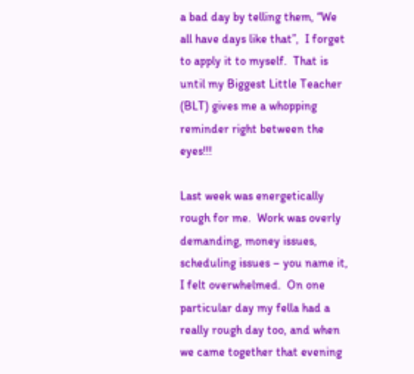a bad day by telling them, “We all have days like that”,  I forget to apply it to myself.  That is until my Biggest Little Teacher (BLT) gives me a whopping reminder right between the eyes!!!

Last week was energetically rough for me.  Work was overly demanding, money issues, scheduling issues – you name it, I felt overwhelmed.  On one particular day my fella had a really rough day too, and when we came together that evening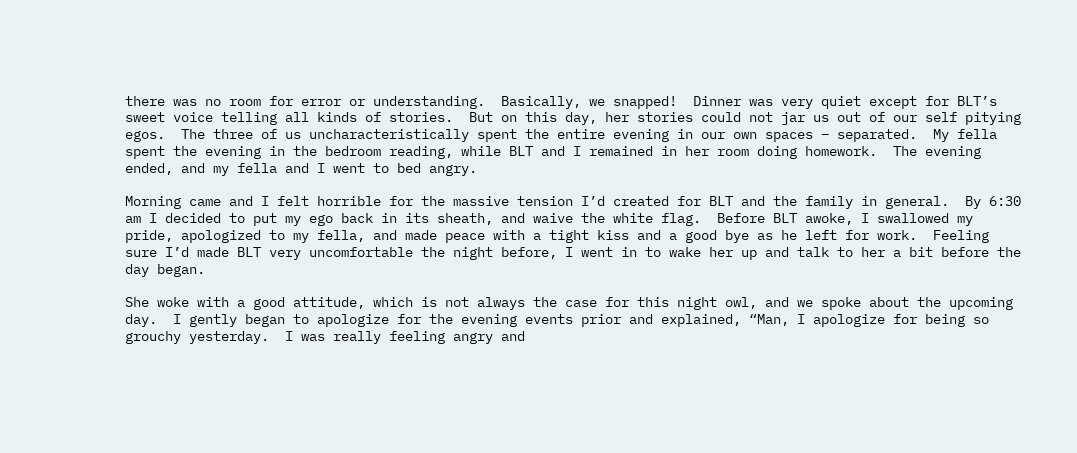there was no room for error or understanding.  Basically, we snapped!  Dinner was very quiet except for BLT’s sweet voice telling all kinds of stories.  But on this day, her stories could not jar us out of our self pitying egos.  The three of us uncharacteristically spent the entire evening in our own spaces – separated.  My fella spent the evening in the bedroom reading, while BLT and I remained in her room doing homework.  The evening ended, and my fella and I went to bed angry.

Morning came and I felt horrible for the massive tension I’d created for BLT and the family in general.  By 6:30 am I decided to put my ego back in its sheath, and waive the white flag.  Before BLT awoke, I swallowed my pride, apologized to my fella, and made peace with a tight kiss and a good bye as he left for work.  Feeling sure I’d made BLT very uncomfortable the night before, I went in to wake her up and talk to her a bit before the day began.

She woke with a good attitude, which is not always the case for this night owl, and we spoke about the upcoming day.  I gently began to apologize for the evening events prior and explained, “Man, I apologize for being so grouchy yesterday.  I was really feeling angry and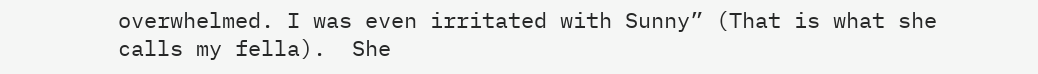overwhelmed. I was even irritated with Sunny” (That is what she calls my fella).  She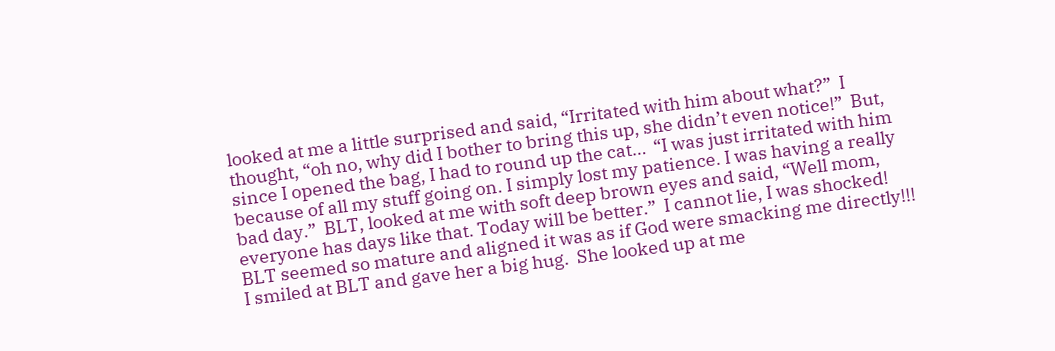looked at me a little surprised and said, “Irritated with him about what?”  I thought, “oh no, why did I bother to bring this up, she didn’t even notice!”  But, since I opened the bag, I had to round up the cat…  “I was just irritated with him because of all my stuff going on. I simply lost my patience. I was having a really bad day.”  BLT, looked at me with soft deep brown eyes and said, “Well mom, everyone has days like that. Today will be better.”  I cannot lie, I was shocked!  BLT seemed so mature and aligned it was as if God were smacking me directly!!!  I smiled at BLT and gave her a big hug.  She looked up at me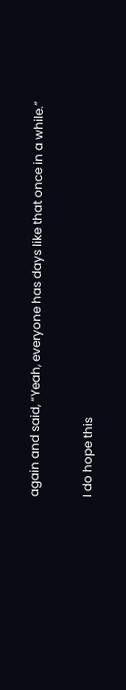again and said, “Yeah, everyone has days like that once in a while.”

I do hope this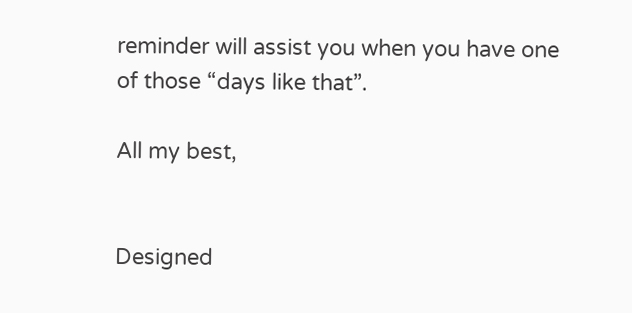reminder will assist you when you have one of those “days like that”.

All my best,


Designed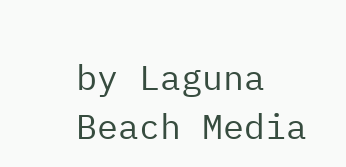by Laguna Beach Media